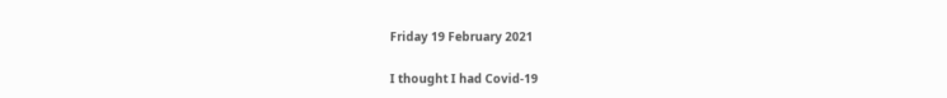Friday 19 February 2021

I thought I had Covid-19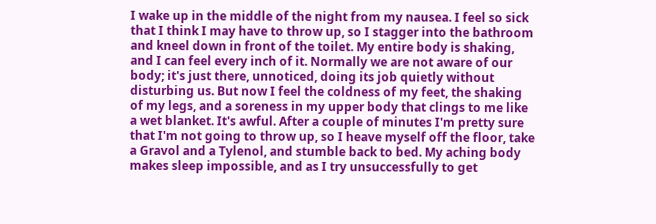I wake up in the middle of the night from my nausea. I feel so sick that I think I may have to throw up, so I stagger into the bathroom and kneel down in front of the toilet. My entire body is shaking, and I can feel every inch of it. Normally we are not aware of our body; it's just there, unnoticed, doing its job quietly without disturbing us. But now I feel the coldness of my feet, the shaking of my legs, and a soreness in my upper body that clings to me like a wet blanket. It's awful. After a couple of minutes I'm pretty sure that I'm not going to throw up, so I heave myself off the floor, take a Gravol and a Tylenol, and stumble back to bed. My aching body makes sleep impossible, and as I try unsuccessfully to get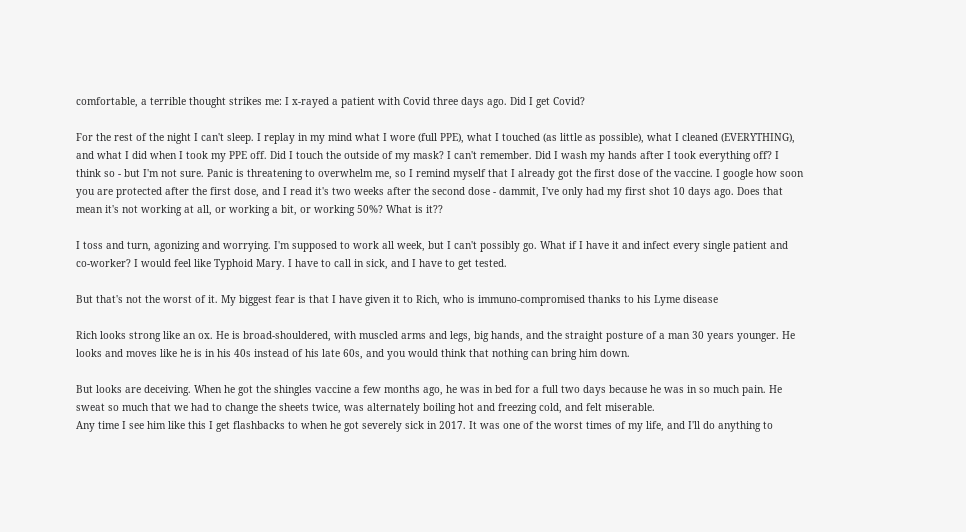comfortable, a terrible thought strikes me: I x-rayed a patient with Covid three days ago. Did I get Covid?

For the rest of the night I can't sleep. I replay in my mind what I wore (full PPE), what I touched (as little as possible), what I cleaned (EVERYTHING), and what I did when I took my PPE off. Did I touch the outside of my mask? I can't remember. Did I wash my hands after I took everything off? I think so - but I'm not sure. Panic is threatening to overwhelm me, so I remind myself that I already got the first dose of the vaccine. I google how soon you are protected after the first dose, and I read it's two weeks after the second dose - dammit, I've only had my first shot 10 days ago. Does that mean it's not working at all, or working a bit, or working 50%? What is it??

I toss and turn, agonizing and worrying. I'm supposed to work all week, but I can't possibly go. What if I have it and infect every single patient and co-worker? I would feel like Typhoid Mary. I have to call in sick, and I have to get tested.

But that's not the worst of it. My biggest fear is that I have given it to Rich, who is immuno-compromised thanks to his Lyme disease

Rich looks strong like an ox. He is broad-shouldered, with muscled arms and legs, big hands, and the straight posture of a man 30 years younger. He looks and moves like he is in his 40s instead of his late 60s, and you would think that nothing can bring him down.

But looks are deceiving. When he got the shingles vaccine a few months ago, he was in bed for a full two days because he was in so much pain. He sweat so much that we had to change the sheets twice, was alternately boiling hot and freezing cold, and felt miserable.
Any time I see him like this I get flashbacks to when he got severely sick in 2017. It was one of the worst times of my life, and I'll do anything to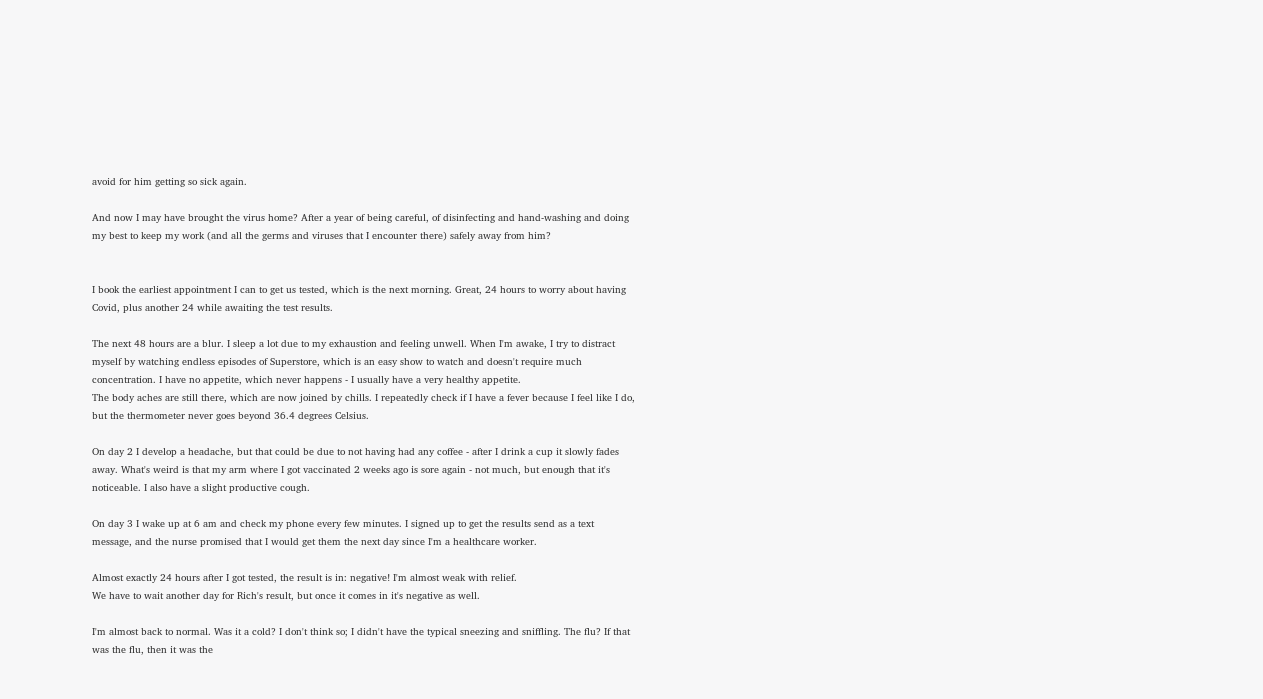avoid for him getting so sick again.

And now I may have brought the virus home? After a year of being careful, of disinfecting and hand-washing and doing my best to keep my work (and all the germs and viruses that I encounter there) safely away from him?


I book the earliest appointment I can to get us tested, which is the next morning. Great, 24 hours to worry about having Covid, plus another 24 while awaiting the test results.

The next 48 hours are a blur. I sleep a lot due to my exhaustion and feeling unwell. When I'm awake, I try to distract myself by watching endless episodes of Superstore, which is an easy show to watch and doesn't require much concentration. I have no appetite, which never happens - I usually have a very healthy appetite.
The body aches are still there, which are now joined by chills. I repeatedly check if I have a fever because I feel like I do, but the thermometer never goes beyond 36.4 degrees Celsius.

On day 2 I develop a headache, but that could be due to not having had any coffee - after I drink a cup it slowly fades away. What's weird is that my arm where I got vaccinated 2 weeks ago is sore again - not much, but enough that it's noticeable. I also have a slight productive cough.

On day 3 I wake up at 6 am and check my phone every few minutes. I signed up to get the results send as a text message, and the nurse promised that I would get them the next day since I'm a healthcare worker.

Almost exactly 24 hours after I got tested, the result is in: negative! I'm almost weak with relief.
We have to wait another day for Rich's result, but once it comes in it's negative as well.

I'm almost back to normal. Was it a cold? I don't think so; I didn't have the typical sneezing and sniffling. The flu? If that was the flu, then it was the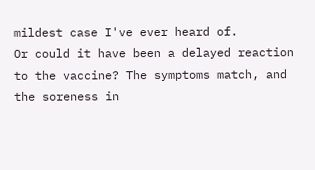mildest case I've ever heard of.
Or could it have been a delayed reaction to the vaccine? The symptoms match, and the soreness in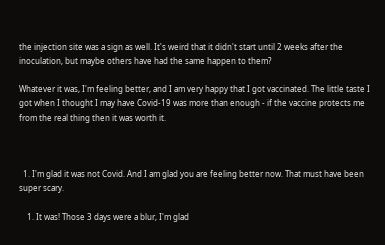the injection site was a sign as well. It's weird that it didn't start until 2 weeks after the inoculation, but maybe others have had the same happen to them?

Whatever it was, I'm feeling better, and I am very happy that I got vaccinated. The little taste I got when I thought I may have Covid-19 was more than enough - if the vaccine protects me from the real thing then it was worth it.



  1. I'm glad it was not Covid. And I am glad you are feeling better now. That must have been super scary.

    1. It was! Those 3 days were a blur, I'm glad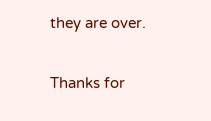they are over.


Thanks for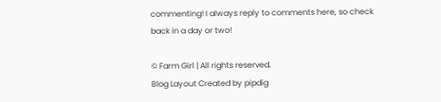commenting! I always reply to comments here, so check back in a day or two!

© Farm Girl | All rights reserved.
Blog Layout Created by pipdig